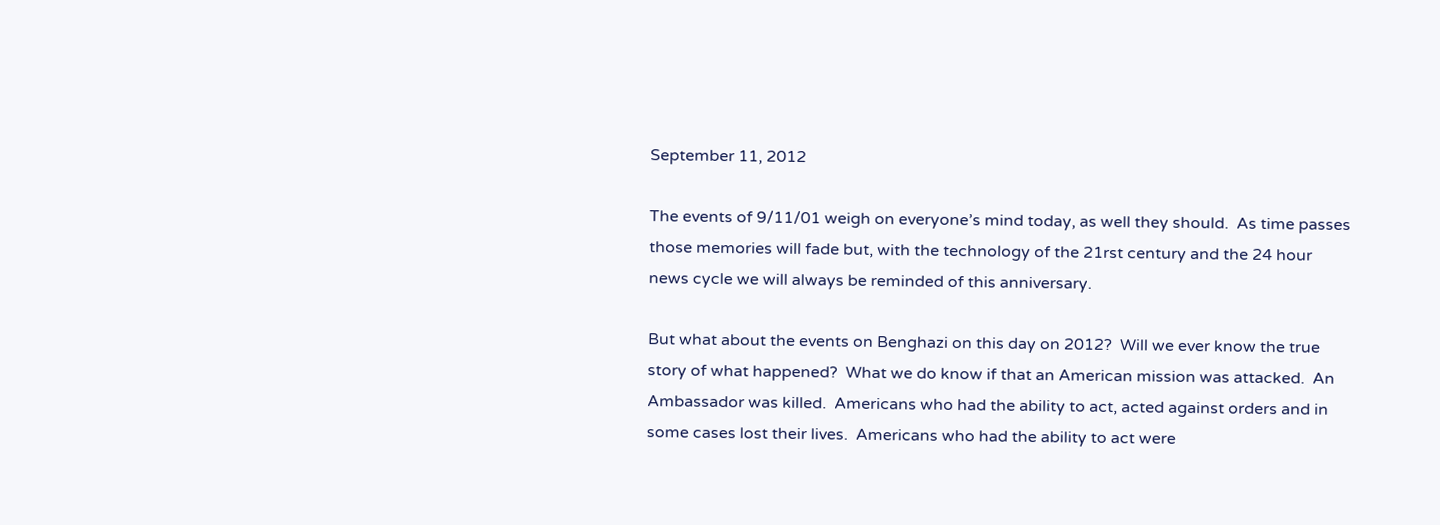September 11, 2012

The events of 9/11/01 weigh on everyone’s mind today, as well they should.  As time passes those memories will fade but, with the technology of the 21rst century and the 24 hour news cycle we will always be reminded of this anniversary.

But what about the events on Benghazi on this day on 2012?  Will we ever know the true story of what happened?  What we do know if that an American mission was attacked.  An Ambassador was killed.  Americans who had the ability to act, acted against orders and in some cases lost their lives.  Americans who had the ability to act were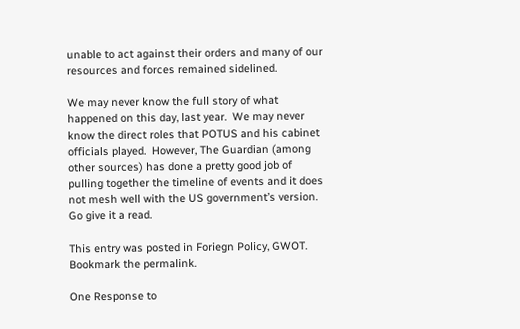unable to act against their orders and many of our resources and forces remained sidelined.

We may never know the full story of what happened on this day, last year.  We may never know the direct roles that POTUS and his cabinet officials played.  However, The Guardian (among other sources) has done a pretty good job of pulling together the timeline of events and it does not mesh well with the US government’s version.  Go give it a read.

This entry was posted in Foriegn Policy, GWOT. Bookmark the permalink.

One Response to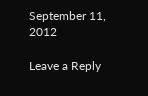September 11, 2012

Leave a Reply